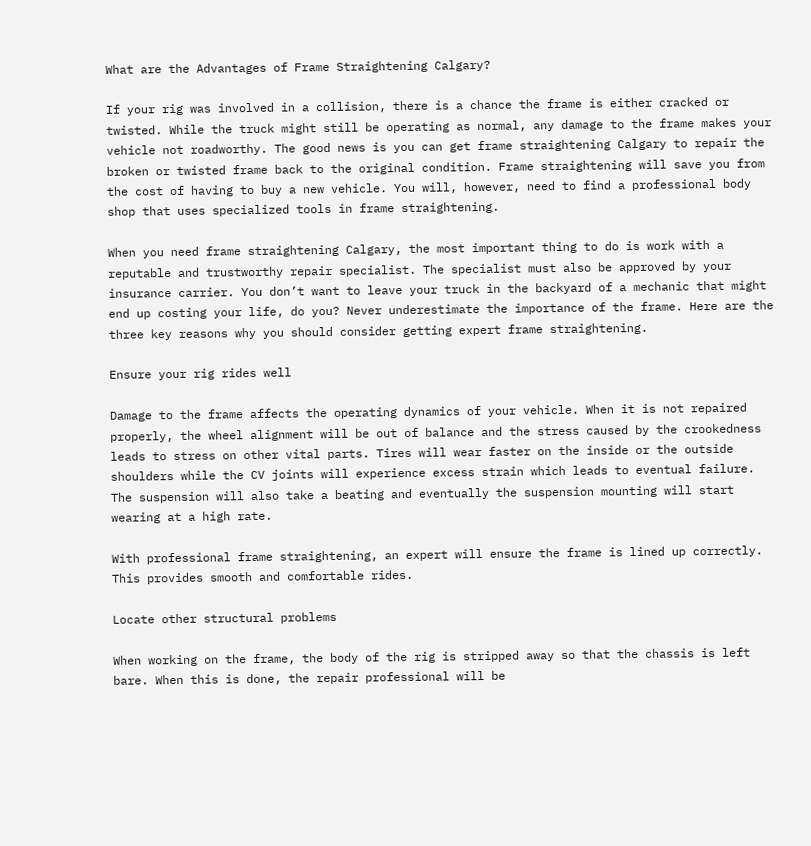What are the Advantages of Frame Straightening Calgary?

If your rig was involved in a collision, there is a chance the frame is either cracked or twisted. While the truck might still be operating as normal, any damage to the frame makes your vehicle not roadworthy. The good news is you can get frame straightening Calgary to repair the broken or twisted frame back to the original condition. Frame straightening will save you from the cost of having to buy a new vehicle. You will, however, need to find a professional body shop that uses specialized tools in frame straightening.

When you need frame straightening Calgary, the most important thing to do is work with a reputable and trustworthy repair specialist. The specialist must also be approved by your insurance carrier. You don’t want to leave your truck in the backyard of a mechanic that might end up costing your life, do you? Never underestimate the importance of the frame. Here are the three key reasons why you should consider getting expert frame straightening.

Ensure your rig rides well

Damage to the frame affects the operating dynamics of your vehicle. When it is not repaired properly, the wheel alignment will be out of balance and the stress caused by the crookedness leads to stress on other vital parts. Tires will wear faster on the inside or the outside shoulders while the CV joints will experience excess strain which leads to eventual failure. The suspension will also take a beating and eventually the suspension mounting will start wearing at a high rate.

With professional frame straightening, an expert will ensure the frame is lined up correctly. This provides smooth and comfortable rides.

Locate other structural problems

When working on the frame, the body of the rig is stripped away so that the chassis is left bare. When this is done, the repair professional will be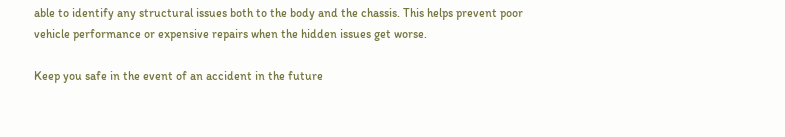able to identify any structural issues both to the body and the chassis. This helps prevent poor vehicle performance or expensive repairs when the hidden issues get worse.

Keep you safe in the event of an accident in the future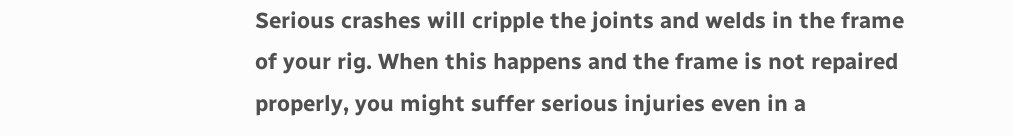Serious crashes will cripple the joints and welds in the frame of your rig. When this happens and the frame is not repaired properly, you might suffer serious injuries even in a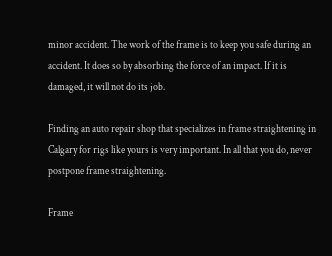minor accident. The work of the frame is to keep you safe during an accident. It does so by absorbing the force of an impact. If it is damaged, it will not do its job.

Finding an auto repair shop that specializes in frame straightening in Calgary for rigs like yours is very important. In all that you do, never postpone frame straightening.

Frame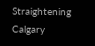Straightening Calgary